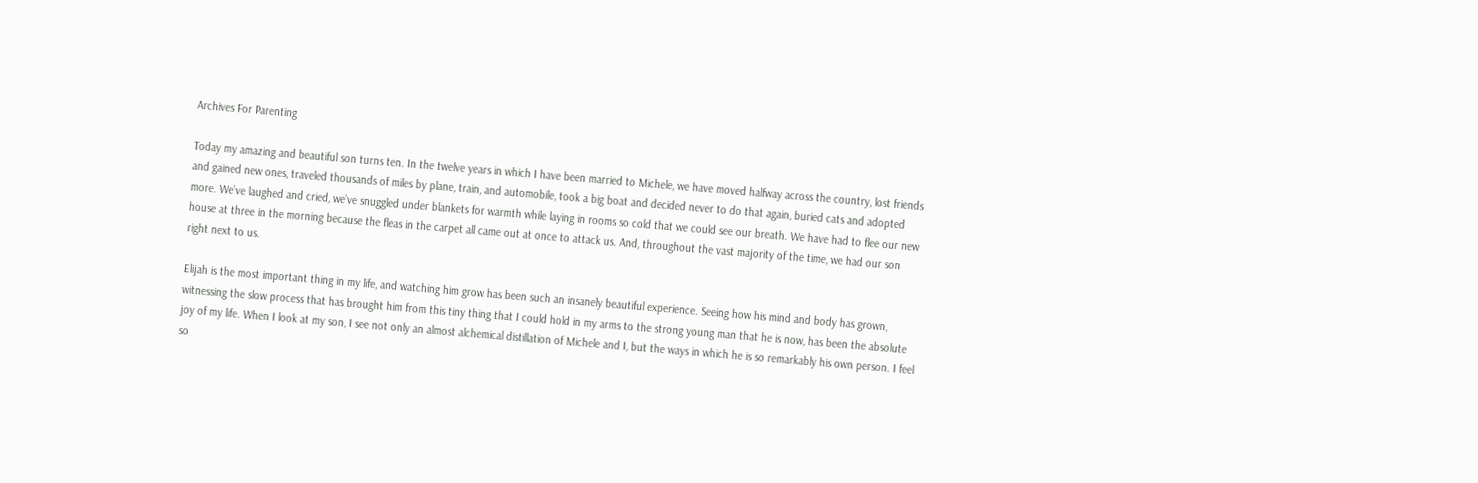Archives For Parenting

Today my amazing and beautiful son turns ten. In the twelve years in which I have been married to Michele, we have moved halfway across the country, lost friends and gained new ones, traveled thousands of miles by plane, train, and automobile, took a big boat and decided never to do that again, buried cats and adopted more. We’ve laughed and cried, we’ve snuggled under blankets for warmth while laying in rooms so cold that we could see our breath. We have had to flee our new house at three in the morning because the fleas in the carpet all came out at once to attack us. And, throughout the vast majority of the time, we had our son right next to us.

Elijah is the most important thing in my life, and watching him grow has been such an insanely beautiful experience. Seeing how his mind and body has grown, witnessing the slow process that has brought him from this tiny thing that I could hold in my arms to the strong young man that he is now, has been the absolute joy of my life. When I look at my son, I see not only an almost alchemical distillation of Michele and I, but the ways in which he is so remarkably his own person. I feel so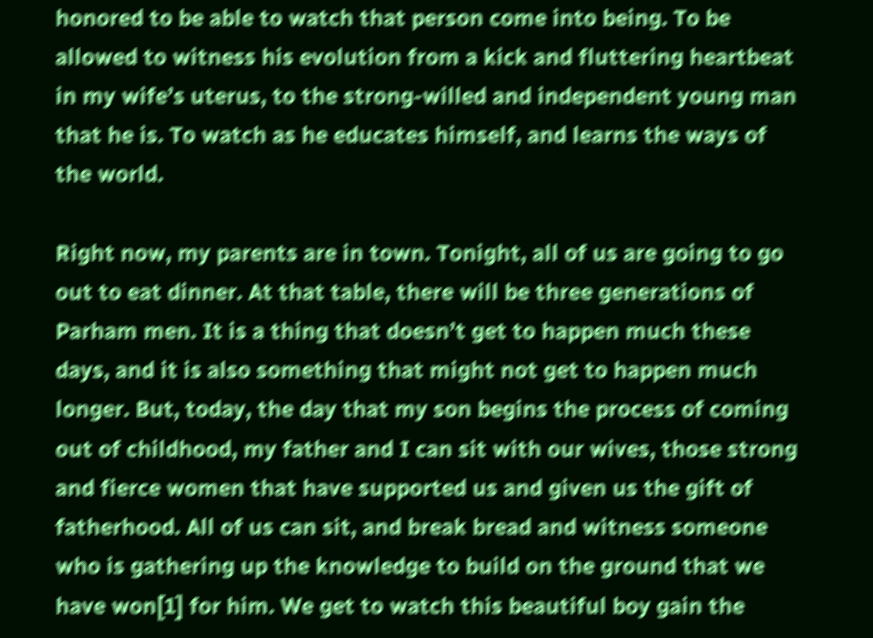honored to be able to watch that person come into being. To be allowed to witness his evolution from a kick and fluttering heartbeat in my wife’s uterus, to the strong-willed and independent young man that he is. To watch as he educates himself, and learns the ways of the world.

Right now, my parents are in town. Tonight, all of us are going to go out to eat dinner. At that table, there will be three generations of Parham men. It is a thing that doesn’t get to happen much these days, and it is also something that might not get to happen much longer. But, today, the day that my son begins the process of coming out of childhood, my father and I can sit with our wives, those strong and fierce women that have supported us and given us the gift of fatherhood. All of us can sit, and break bread and witness someone who is gathering up the knowledge to build on the ground that we have won[1] for him. We get to watch this beautiful boy gain the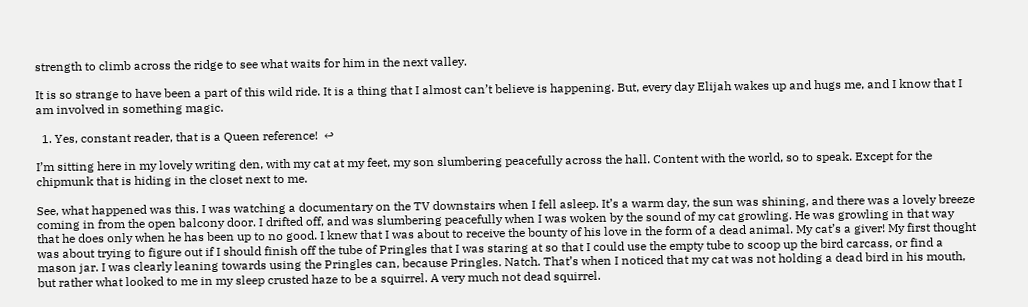strength to climb across the ridge to see what waits for him in the next valley.

It is so strange to have been a part of this wild ride. It is a thing that I almost can’t believe is happening. But, every day Elijah wakes up and hugs me, and I know that I am involved in something magic.

  1. Yes, constant reader, that is a Queen reference!  ↩

I’m sitting here in my lovely writing den, with my cat at my feet, my son slumbering peacefully across the hall. Content with the world, so to speak. Except for the chipmunk that is hiding in the closet next to me.

See, what happened was this. I was watching a documentary on the TV downstairs when I fell asleep. It’s a warm day, the sun was shining, and there was a lovely breeze coming in from the open balcony door. I drifted off, and was slumbering peacefully when I was woken by the sound of my cat growling. He was growling in that way that he does only when he has been up to no good. I knew that I was about to receive the bounty of his love in the form of a dead animal. My cat’s a giver! My first thought was about trying to figure out if I should finish off the tube of Pringles that I was staring at so that I could use the empty tube to scoop up the bird carcass, or find a mason jar. I was clearly leaning towards using the Pringles can, because Pringles. Natch. That’s when I noticed that my cat was not holding a dead bird in his mouth, but rather what looked to me in my sleep crusted haze to be a squirrel. A very much not dead squirrel.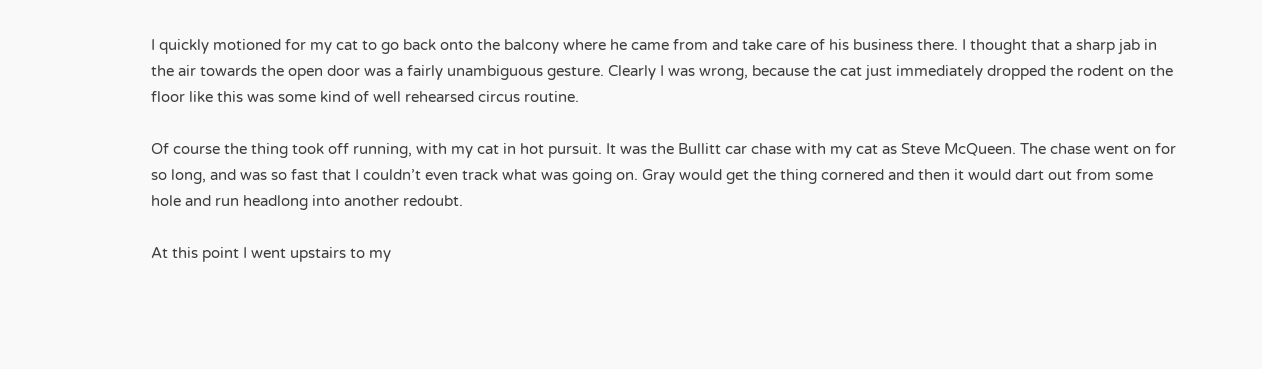I quickly motioned for my cat to go back onto the balcony where he came from and take care of his business there. I thought that a sharp jab in the air towards the open door was a fairly unambiguous gesture. Clearly I was wrong, because the cat just immediately dropped the rodent on the floor like this was some kind of well rehearsed circus routine.

Of course the thing took off running, with my cat in hot pursuit. It was the Bullitt car chase with my cat as Steve McQueen. The chase went on for so long, and was so fast that I couldn’t even track what was going on. Gray would get the thing cornered and then it would dart out from some hole and run headlong into another redoubt.

At this point I went upstairs to my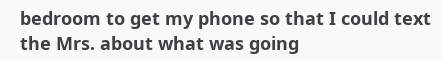bedroom to get my phone so that I could text the Mrs. about what was going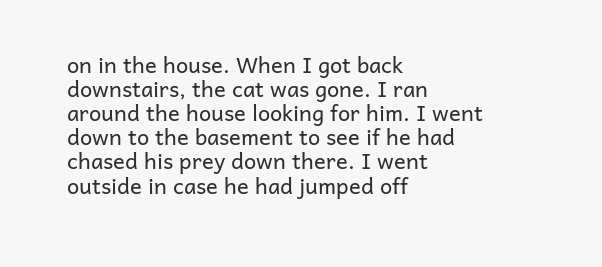on in the house. When I got back downstairs, the cat was gone. I ran around the house looking for him. I went down to the basement to see if he had chased his prey down there. I went outside in case he had jumped off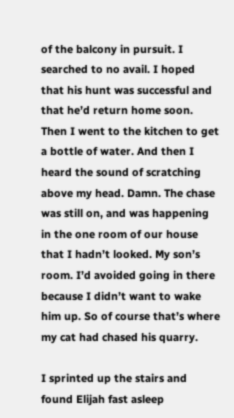of the balcony in pursuit. I searched to no avail. I hoped that his hunt was successful and that he’d return home soon. Then I went to the kitchen to get a bottle of water. And then I heard the sound of scratching above my head. Damn. The chase was still on, and was happening in the one room of our house that I hadn’t looked. My son’s room. I’d avoided going in there because I didn’t want to wake him up. So of course that’s where my cat had chased his quarry.

I sprinted up the stairs and found Elijah fast asleep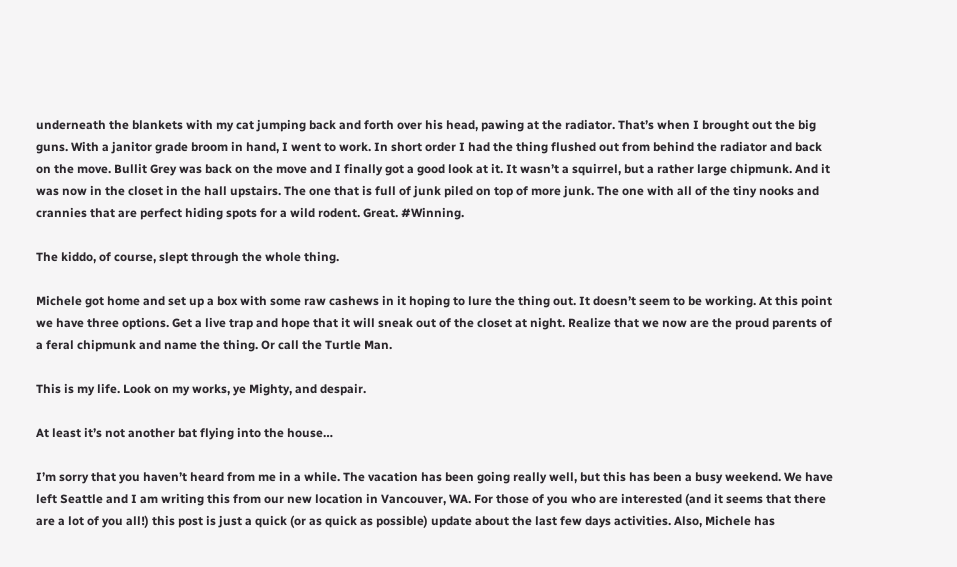underneath the blankets with my cat jumping back and forth over his head, pawing at the radiator. That’s when I brought out the big guns. With a janitor grade broom in hand, I went to work. In short order I had the thing flushed out from behind the radiator and back on the move. Bullit Grey was back on the move and I finally got a good look at it. It wasn’t a squirrel, but a rather large chipmunk. And it was now in the closet in the hall upstairs. The one that is full of junk piled on top of more junk. The one with all of the tiny nooks and crannies that are perfect hiding spots for a wild rodent. Great. #Winning.

The kiddo, of course, slept through the whole thing.

Michele got home and set up a box with some raw cashews in it hoping to lure the thing out. It doesn’t seem to be working. At this point we have three options. Get a live trap and hope that it will sneak out of the closet at night. Realize that we now are the proud parents of a feral chipmunk and name the thing. Or call the Turtle Man.

This is my life. Look on my works, ye Mighty, and despair.

At least it’s not another bat flying into the house…

I’m sorry that you haven’t heard from me in a while. The vacation has been going really well, but this has been a busy weekend. We have left Seattle and I am writing this from our new location in Vancouver, WA. For those of you who are interested (and it seems that there are a lot of you all!) this post is just a quick (or as quick as possible) update about the last few days activities. Also, Michele has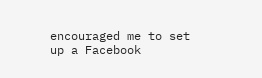encouraged me to set up a Facebook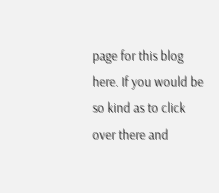page for this blog here. If you would be so kind as to click over there and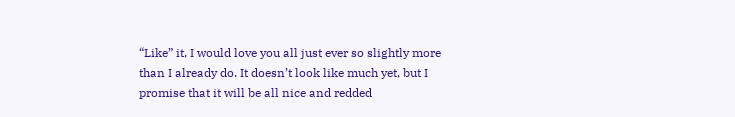“Like” it, I would love you all just ever so slightly more than I already do. It doesn’t look like much yet, but I promise that it will be all nice and redded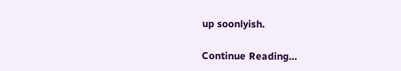up soonlyish.

Continue Reading…